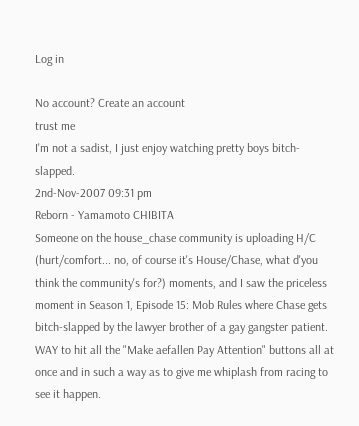Log in

No account? Create an account
trust me
I'm not a sadist, I just enjoy watching pretty boys bitch-slapped.
2nd-Nov-2007 09:31 pm
Reborn - Yamamoto CHIBITA
Someone on the house_chase community is uploading H/C (hurt/comfort... no, of course it's House/Chase, what d'you think the community's for?) moments, and I saw the priceless moment in Season 1, Episode 15: Mob Rules where Chase gets bitch-slapped by the lawyer brother of a gay gangster patient. WAY to hit all the "Make aefallen Pay Attention" buttons all at once and in such a way as to give me whiplash from racing to see it happen.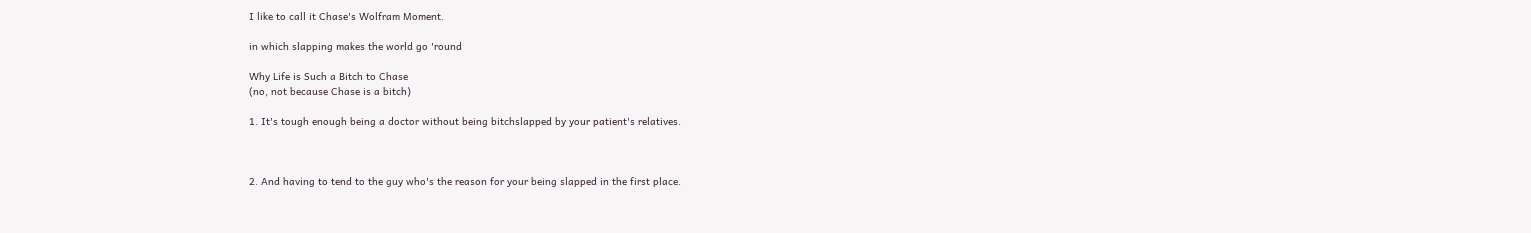I like to call it Chase's Wolfram Moment.

in which slapping makes the world go 'round

Why Life is Such a Bitch to Chase
(no, not because Chase is a bitch)

1. It's tough enough being a doctor without being bitchslapped by your patient's relatives.



2. And having to tend to the guy who's the reason for your being slapped in the first place.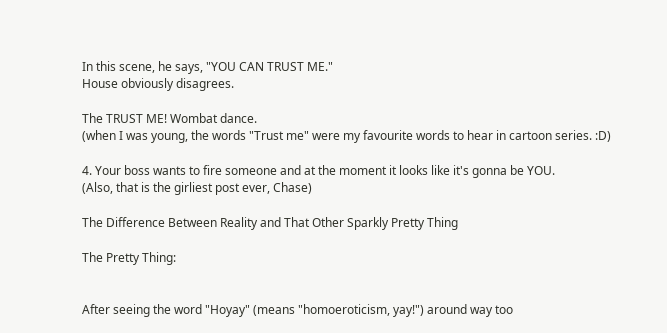In this scene, he says, "YOU CAN TRUST ME."
House obviously disagrees.

The TRUST ME! Wombat dance.
(when I was young, the words "Trust me" were my favourite words to hear in cartoon series. :D)

4. Your boss wants to fire someone and at the moment it looks like it's gonna be YOU.
(Also, that is the girliest post ever, Chase)

The Difference Between Reality and That Other Sparkly Pretty Thing

The Pretty Thing:


After seeing the word "Hoyay" (means "homoeroticism, yay!") around way too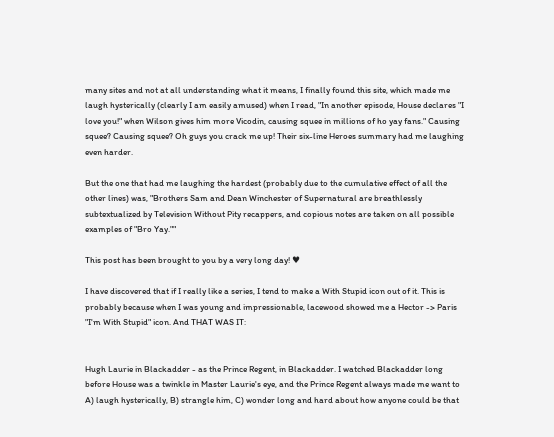many sites and not at all understanding what it means, I finally found this site, which made me laugh hysterically (clearly I am easily amused) when I read, "In another episode, House declares "I love you!" when Wilson gives him more Vicodin, causing squee in millions of ho yay fans." Causing squee? Causing squee? Oh guys you crack me up! Their six-line Heroes summary had me laughing even harder.

But the one that had me laughing the hardest (probably due to the cumulative effect of all the other lines) was, "Brothers Sam and Dean Winchester of Supernatural are breathlessly subtextualized by Television Without Pity recappers, and copious notes are taken on all possible examples of "Bro Yay.""

This post has been brought to you by a very long day! ♥

I have discovered that if I really like a series, I tend to make a With Stupid icon out of it. This is probably because when I was young and impressionable, lacewood showed me a Hector -> Paris "I'm With Stupid" icon. And THAT WAS IT:


Hugh Laurie in Blackadder - as the Prince Regent, in Blackadder. I watched Blackadder long before House was a twinkle in Master Laurie's eye, and the Prince Regent always made me want to A) laugh hysterically, B) strangle him, C) wonder long and hard about how anyone could be that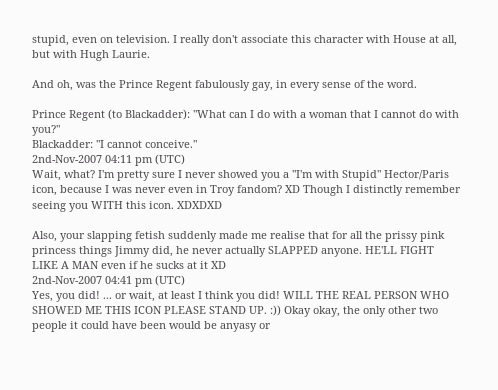stupid, even on television. I really don't associate this character with House at all, but with Hugh Laurie.

And oh, was the Prince Regent fabulously gay, in every sense of the word.

Prince Regent (to Blackadder): "What can I do with a woman that I cannot do with you?"
Blackadder: "I cannot conceive."
2nd-Nov-2007 04:11 pm (UTC)
Wait, what? I'm pretty sure I never showed you a "I'm with Stupid" Hector/Paris icon, because I was never even in Troy fandom? XD Though I distinctly remember seeing you WITH this icon. XDXDXD

Also, your slapping fetish suddenly made me realise that for all the prissy pink princess things Jimmy did, he never actually SLAPPED anyone. HE'LL FIGHT LIKE A MAN even if he sucks at it XD
2nd-Nov-2007 04:41 pm (UTC)
Yes, you did! ... or wait, at least I think you did! WILL THE REAL PERSON WHO SHOWED ME THIS ICON PLEASE STAND UP. :)) Okay okay, the only other two people it could have been would be anyasy or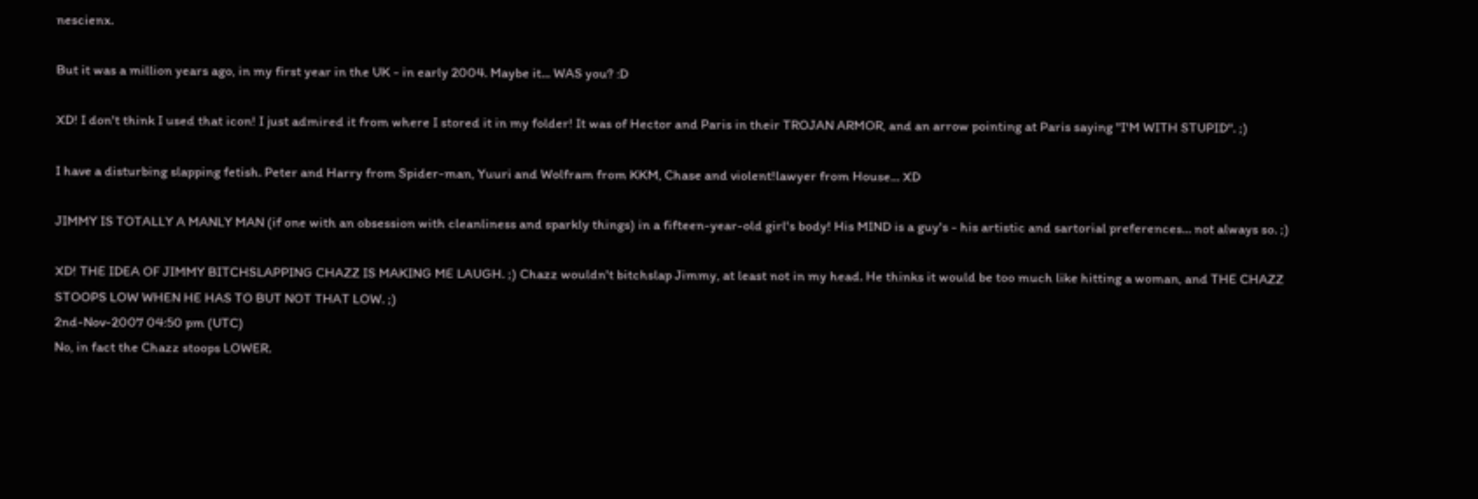nescienx.

But it was a million years ago, in my first year in the UK - in early 2004. Maybe it... WAS you? :D

XD! I don't think I used that icon! I just admired it from where I stored it in my folder! It was of Hector and Paris in their TROJAN ARMOR, and an arrow pointing at Paris saying "I'M WITH STUPID". ;)

I have a disturbing slapping fetish. Peter and Harry from Spider-man, Yuuri and Wolfram from KKM, Chase and violent!lawyer from House... XD

JIMMY IS TOTALLY A MANLY MAN (if one with an obsession with cleanliness and sparkly things) in a fifteen-year-old girl's body! His MIND is a guy's - his artistic and sartorial preferences... not always so. ;)

XD! THE IDEA OF JIMMY BITCHSLAPPING CHAZZ IS MAKING ME LAUGH. ;) Chazz wouldn't bitchslap Jimmy, at least not in my head. He thinks it would be too much like hitting a woman, and THE CHAZZ STOOPS LOW WHEN HE HAS TO BUT NOT THAT LOW. ;)
2nd-Nov-2007 04:50 pm (UTC)
No, in fact the Chazz stoops LOWER.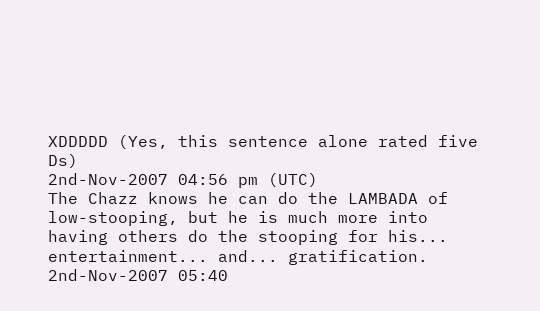XDDDDD (Yes, this sentence alone rated five Ds)
2nd-Nov-2007 04:56 pm (UTC)
The Chazz knows he can do the LAMBADA of low-stooping, but he is much more into having others do the stooping for his... entertainment... and... gratification.
2nd-Nov-2007 05:40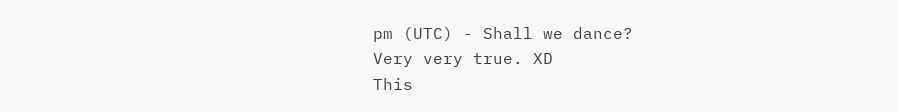pm (UTC) - Shall we dance?
Very very true. XD
This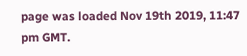page was loaded Nov 19th 2019, 11:47 pm GMT.